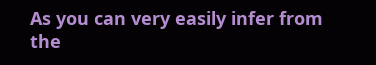As you can very easily infer from the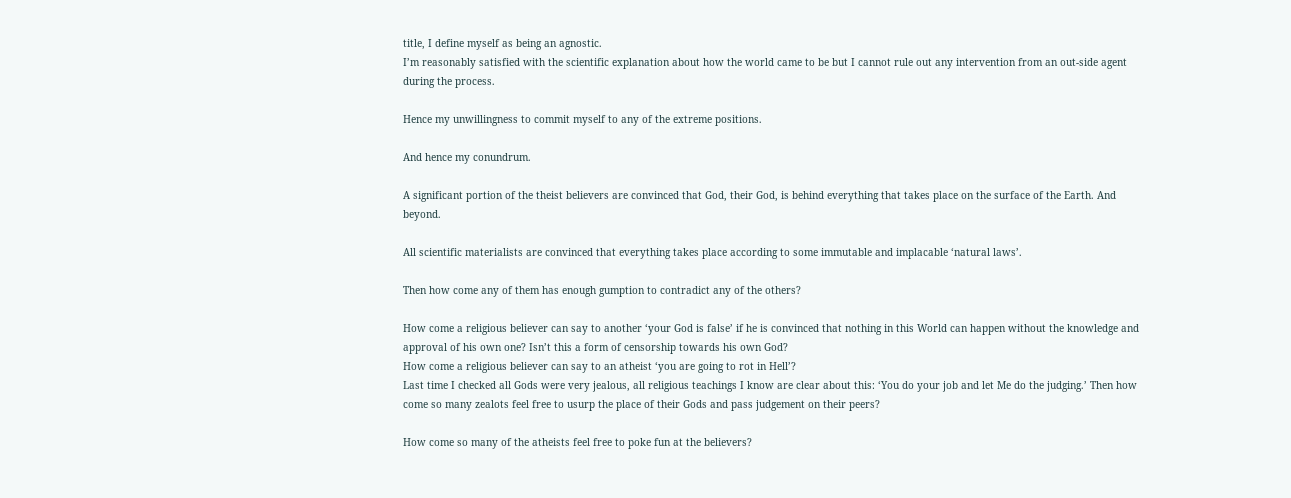title, I define myself as being an agnostic.
I’m reasonably satisfied with the scientific explanation about how the world came to be but I cannot rule out any intervention from an out-side agent during the process.

Hence my unwillingness to commit myself to any of the extreme positions.

And hence my conundrum.

A significant portion of the theist believers are convinced that God, their God, is behind everything that takes place on the surface of the Earth. And beyond.

All scientific materialists are convinced that everything takes place according to some immutable and implacable ‘natural laws’.

Then how come any of them has enough gumption to contradict any of the others?

How come a religious believer can say to another ‘your God is false’ if he is convinced that nothing in this World can happen without the knowledge and approval of his own one? Isn’t this a form of censorship towards his own God?
How come a religious believer can say to an atheist ‘you are going to rot in Hell’?
Last time I checked all Gods were very jealous, all religious teachings I know are clear about this: ‘You do your job and let Me do the judging.’ Then how come so many zealots feel free to usurp the place of their Gods and pass judgement on their peers?

How come so many of the atheists feel free to poke fun at the believers?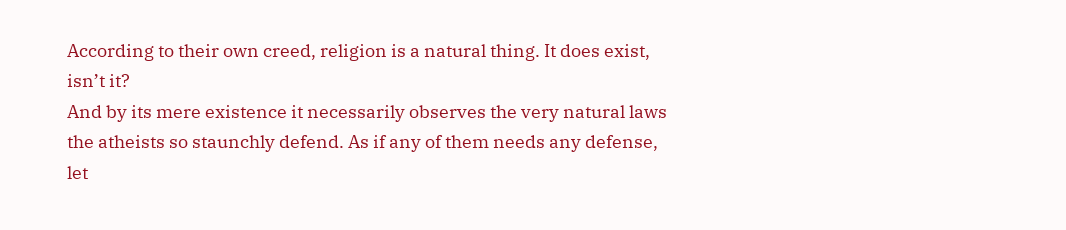According to their own creed, religion is a natural thing. It does exist, isn’t it?
And by its mere existence it necessarily observes the very natural laws the atheists so staunchly defend. As if any of them needs any defense, let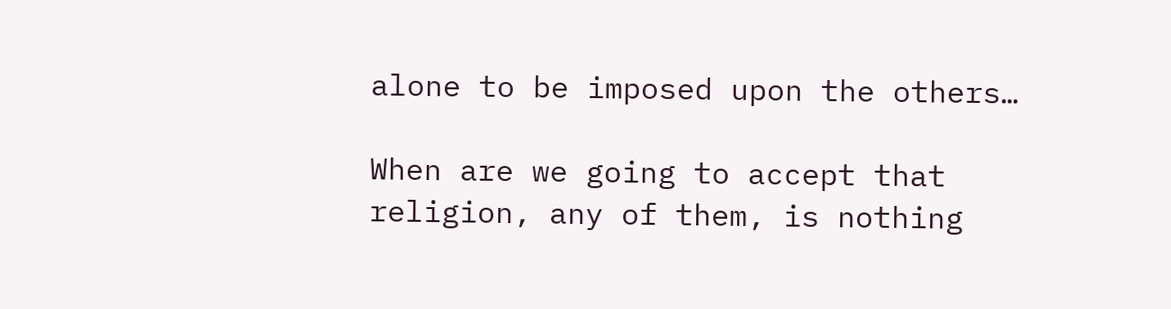alone to be imposed upon the others…

When are we going to accept that religion, any of them, is nothing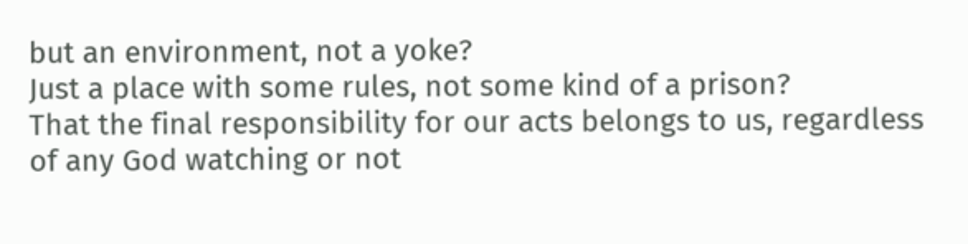but an environment, not a yoke?
Just a place with some rules, not some kind of a prison?
That the final responsibility for our acts belongs to us, regardless of any God watching or not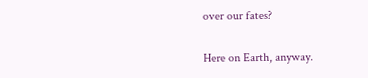over our fates?

Here on Earth, anyway.